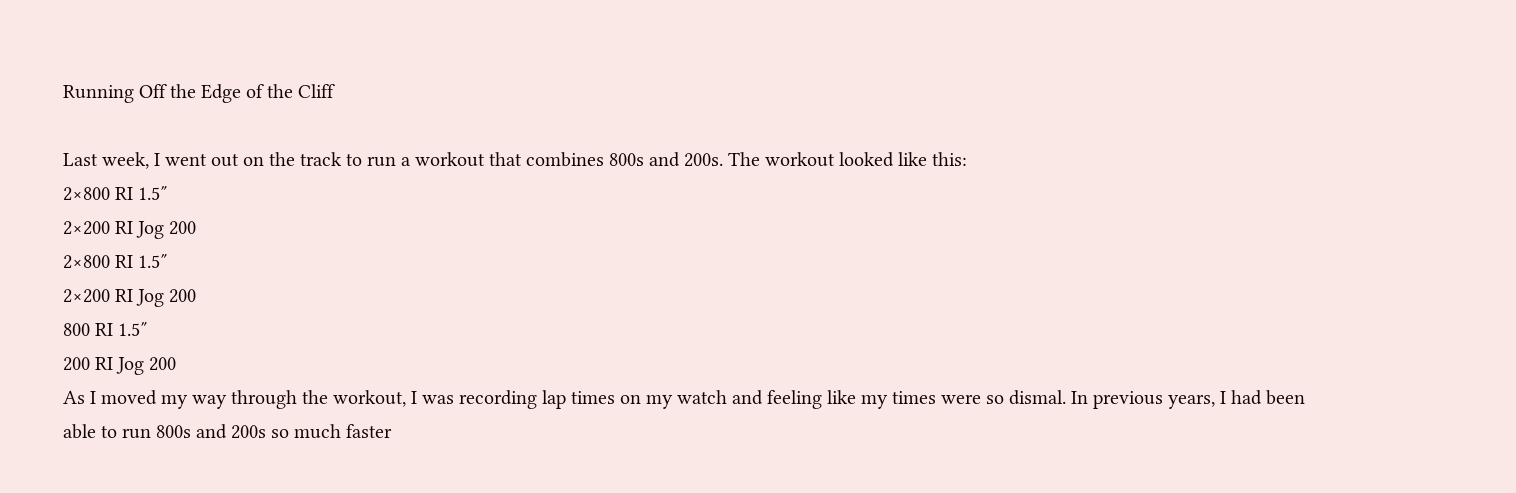Running Off the Edge of the Cliff

Last week, I went out on the track to run a workout that combines 800s and 200s. The workout looked like this:
2×800 RI 1.5″
2×200 RI Jog 200
2×800 RI 1.5″
2×200 RI Jog 200
800 RI 1.5″
200 RI Jog 200
As I moved my way through the workout, I was recording lap times on my watch and feeling like my times were so dismal. In previous years, I had been able to run 800s and 200s so much faster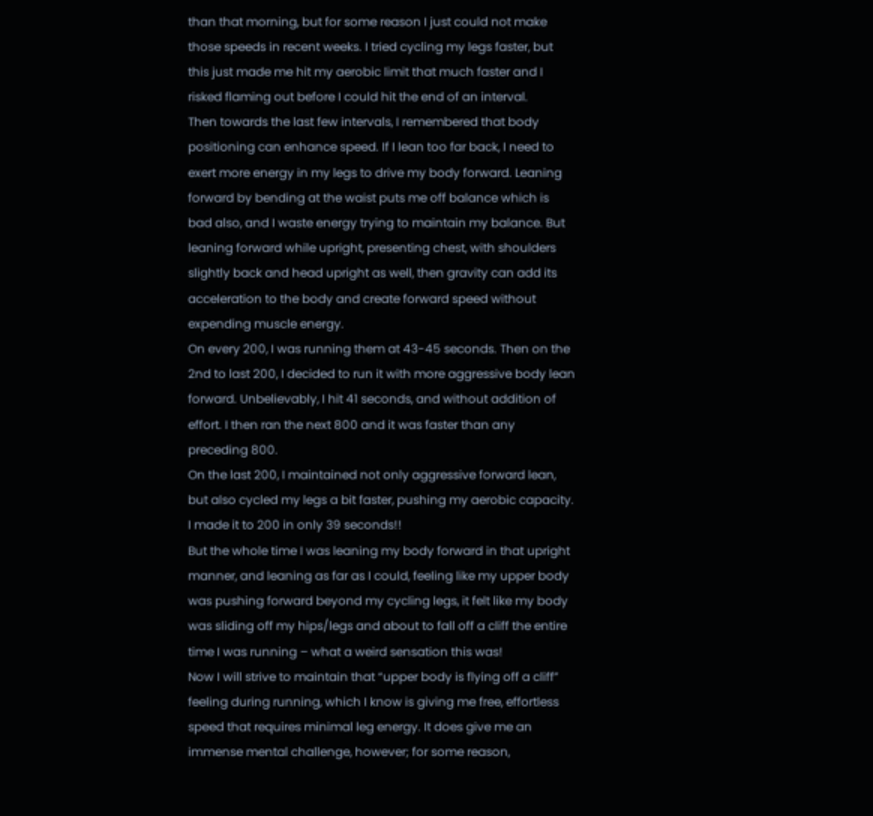than that morning, but for some reason I just could not make those speeds in recent weeks. I tried cycling my legs faster, but this just made me hit my aerobic limit that much faster and I risked flaming out before I could hit the end of an interval.
Then towards the last few intervals, I remembered that body positioning can enhance speed. If I lean too far back, I need to exert more energy in my legs to drive my body forward. Leaning forward by bending at the waist puts me off balance which is bad also, and I waste energy trying to maintain my balance. But leaning forward while upright, presenting chest, with shoulders slightly back and head upright as well, then gravity can add its acceleration to the body and create forward speed without expending muscle energy.
On every 200, I was running them at 43-45 seconds. Then on the 2nd to last 200, I decided to run it with more aggressive body lean forward. Unbelievably, I hit 41 seconds, and without addition of effort. I then ran the next 800 and it was faster than any preceding 800.
On the last 200, I maintained not only aggressive forward lean, but also cycled my legs a bit faster, pushing my aerobic capacity. I made it to 200 in only 39 seconds!!
But the whole time I was leaning my body forward in that upright manner, and leaning as far as I could, feeling like my upper body was pushing forward beyond my cycling legs, it felt like my body was sliding off my hips/legs and about to fall off a cliff the entire time I was running – what a weird sensation this was!
Now I will strive to maintain that “upper body is flying off a cliff” feeling during running, which I know is giving me free, effortless speed that requires minimal leg energy. It does give me an immense mental challenge, however; for some reason,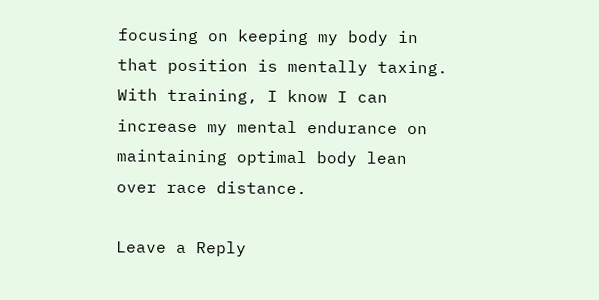focusing on keeping my body in that position is mentally taxing. With training, I know I can increase my mental endurance on maintaining optimal body lean over race distance.

Leave a Reply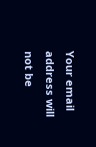Your email address will not be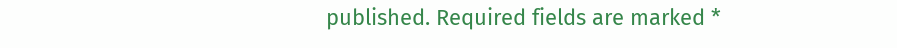published. Required fields are marked *